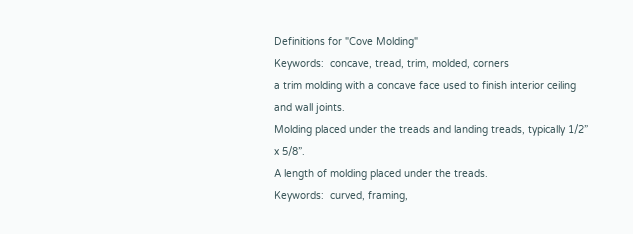Definitions for "Cove Molding"
Keywords:  concave, tread, trim, molded, corners
a trim molding with a concave face used to finish interior ceiling and wall joints.
Molding placed under the treads and landing treads, typically 1/2” x 5/8”.
A length of molding placed under the treads.
Keywords:  curved, framing,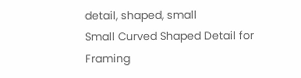detail, shaped, small
Small Curved Shaped Detail for Framing